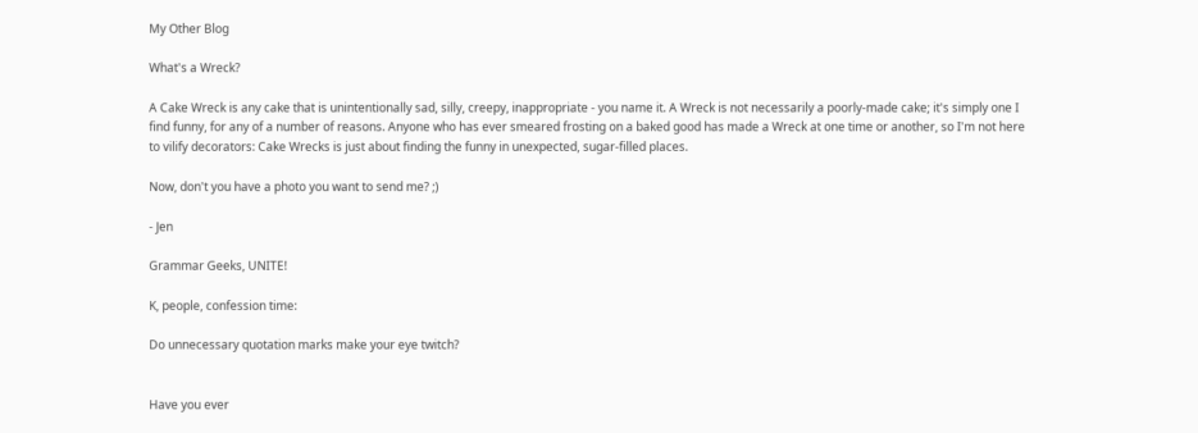My Other Blog

What's a Wreck?

A Cake Wreck is any cake that is unintentionally sad, silly, creepy, inappropriate - you name it. A Wreck is not necessarily a poorly-made cake; it's simply one I find funny, for any of a number of reasons. Anyone who has ever smeared frosting on a baked good has made a Wreck at one time or another, so I'm not here to vilify decorators: Cake Wrecks is just about finding the funny in unexpected, sugar-filled places.

Now, don't you have a photo you want to send me? ;)

- Jen

Grammar Geeks, UNITE!

K, people, confession time:

Do unnecessary quotation marks make your eye twitch?


Have you ever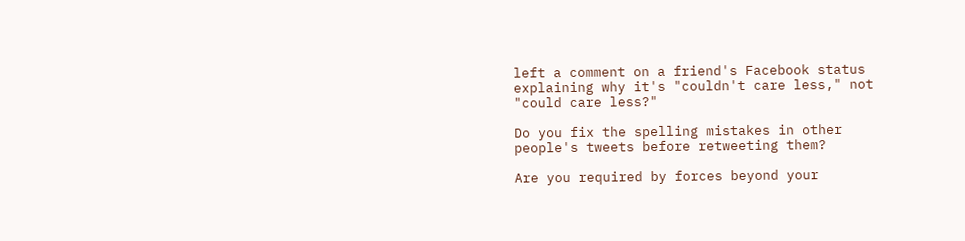left a comment on a friend's Facebook status explaining why it's "couldn't care less," not "could care less?"

Do you fix the spelling mistakes in other people's tweets before retweeting them?

Are you required by forces beyond your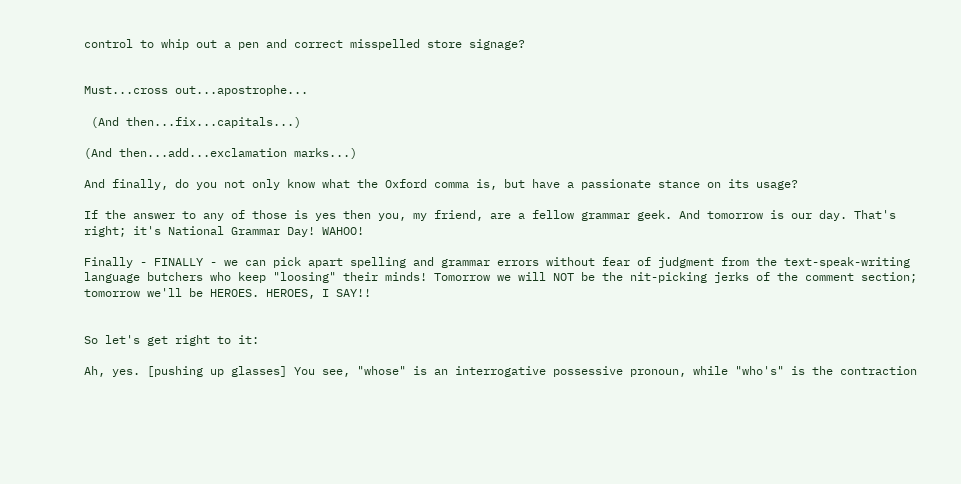control to whip out a pen and correct misspelled store signage?


Must...cross out...apostrophe...

 (And then...fix...capitals...)

(And then...add...exclamation marks...)

And finally, do you not only know what the Oxford comma is, but have a passionate stance on its usage?

If the answer to any of those is yes then you, my friend, are a fellow grammar geek. And tomorrow is our day. That's right; it's National Grammar Day! WAHOO!

Finally - FINALLY - we can pick apart spelling and grammar errors without fear of judgment from the text-speak-writing language butchers who keep "loosing" their minds! Tomorrow we will NOT be the nit-picking jerks of the comment section; tomorrow we'll be HEROES. HEROES, I SAY!!


So let's get right to it:

Ah, yes. [pushing up glasses] You see, "whose" is an interrogative possessive pronoun, while "who's" is the contraction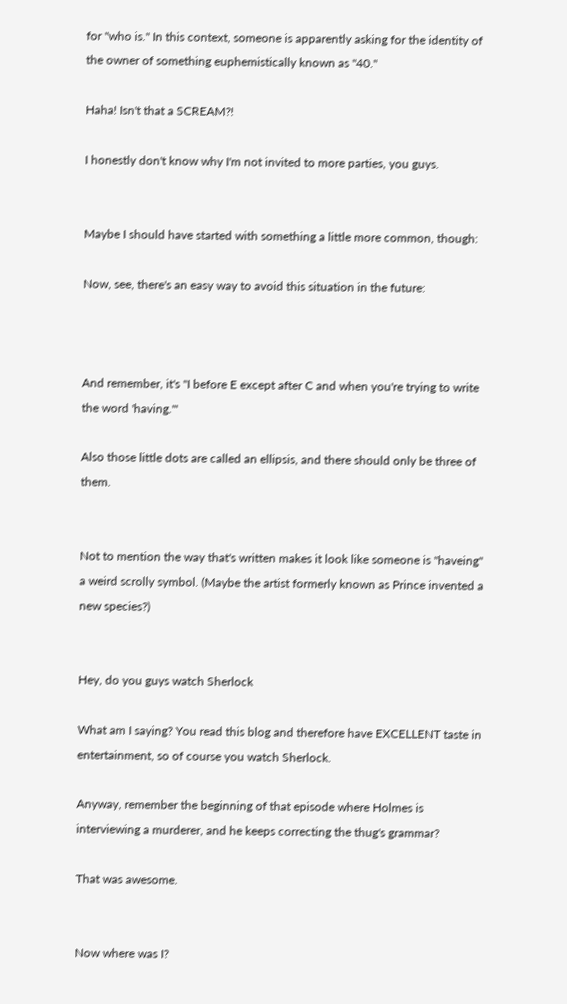for "who is." In this context, someone is apparently asking for the identity of the owner of something euphemistically known as "40."

Haha! Isn't that a SCREAM?!

I honestly don't know why I'm not invited to more parties, you guys.


Maybe I should have started with something a little more common, though:

Now, see, there's an easy way to avoid this situation in the future:



And remember, it's "I before E except after C and when you're trying to write the word 'having.'"

Also those little dots are called an ellipsis, and there should only be three of them.


Not to mention the way that's written makes it look like someone is "haveing" a weird scrolly symbol. (Maybe the artist formerly known as Prince invented a new species?)


Hey, do you guys watch Sherlock

What am I saying? You read this blog and therefore have EXCELLENT taste in entertainment, so of course you watch Sherlock.

Anyway, remember the beginning of that episode where Holmes is interviewing a murderer, and he keeps correcting the thug's grammar?

That was awesome.


Now where was I?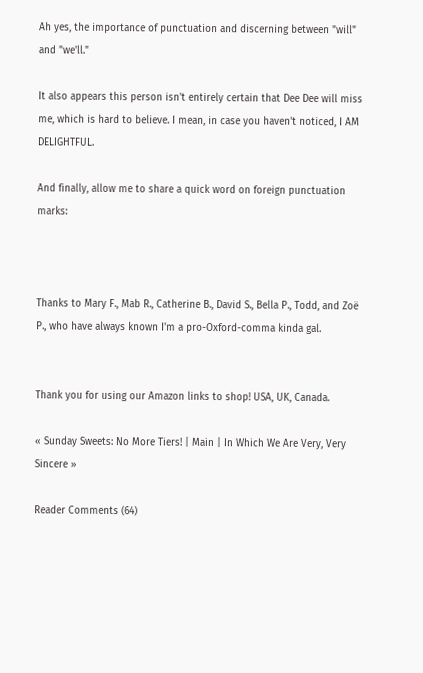Ah yes, the importance of punctuation and discerning between "will" and "we'll."

It also appears this person isn't entirely certain that Dee Dee will miss me, which is hard to believe. I mean, in case you haven't noticed, I AM DELIGHTFUL.

And finally, allow me to share a quick word on foreign punctuation marks:



Thanks to Mary F., Mab R., Catherine B., David S., Bella P., Todd, and Zoë P., who have always known I'm a pro-Oxford-comma kinda gal.


Thank you for using our Amazon links to shop! USA, UK, Canada.

« Sunday Sweets: No More Tiers! | Main | In Which We Are Very, Very Sincere »

Reader Comments (64)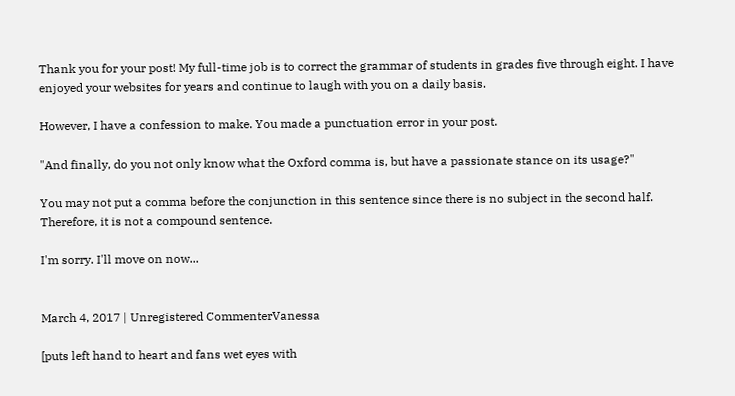Thank you for your post! My full-time job is to correct the grammar of students in grades five through eight. I have enjoyed your websites for years and continue to laugh with you on a daily basis.

However, I have a confession to make. You made a punctuation error in your post.

"And finally, do you not only know what the Oxford comma is, but have a passionate stance on its usage?"

You may not put a comma before the conjunction in this sentence since there is no subject in the second half. Therefore, it is not a compound sentence.

I'm sorry. I'll move on now...


March 4, 2017 | Unregistered CommenterVanessa

[puts left hand to heart and fans wet eyes with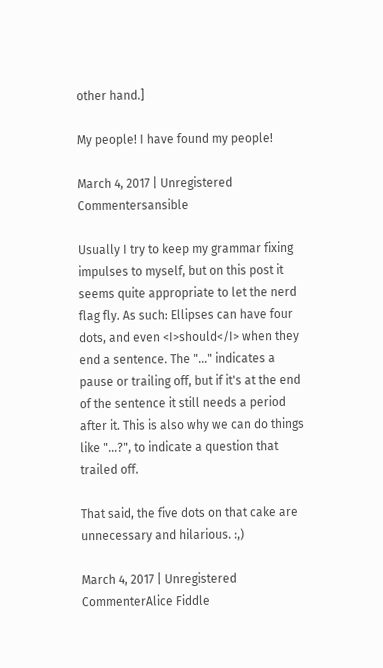other hand.]

My people! I have found my people!

March 4, 2017 | Unregistered Commentersansible

Usually I try to keep my grammar fixing impulses to myself, but on this post it seems quite appropriate to let the nerd flag fly. As such: Ellipses can have four dots, and even <I>should</I> when they end a sentence. The "..." indicates a pause or trailing off, but if it's at the end of the sentence it still needs a period after it. This is also why we can do things like "...?", to indicate a question that trailed off.

That said, the five dots on that cake are unnecessary and hilarious. :,)

March 4, 2017 | Unregistered CommenterAlice Fiddle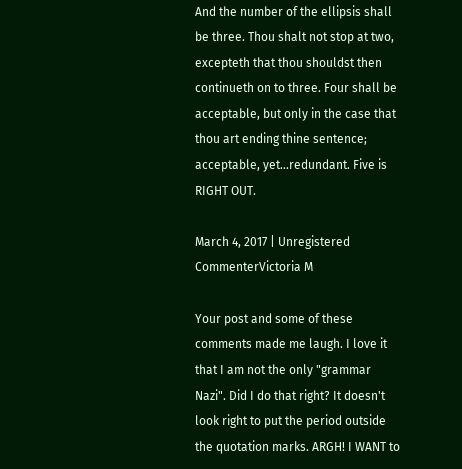And the number of the ellipsis shall be three. Thou shalt not stop at two, excepteth that thou shouldst then continueth on to three. Four shall be acceptable, but only in the case that thou art ending thine sentence; acceptable, yet...redundant. Five is RIGHT OUT.

March 4, 2017 | Unregistered CommenterVictoria M

Your post and some of these comments made me laugh. I love it that I am not the only "grammar Nazi". Did I do that right? It doesn't look right to put the period outside the quotation marks. ARGH! I WANT to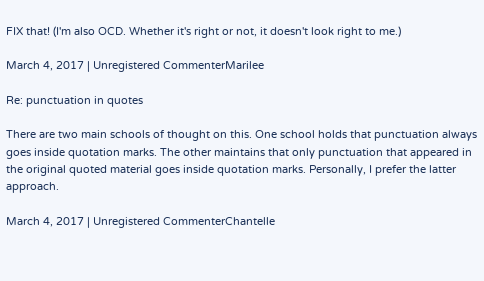FIX that! (I'm also OCD. Whether it's right or not, it doesn't look right to me.)

March 4, 2017 | Unregistered CommenterMarilee

Re: punctuation in quotes

There are two main schools of thought on this. One school holds that punctuation always goes inside quotation marks. The other maintains that only punctuation that appeared in the original quoted material goes inside quotation marks. Personally, I prefer the latter approach.

March 4, 2017 | Unregistered CommenterChantelle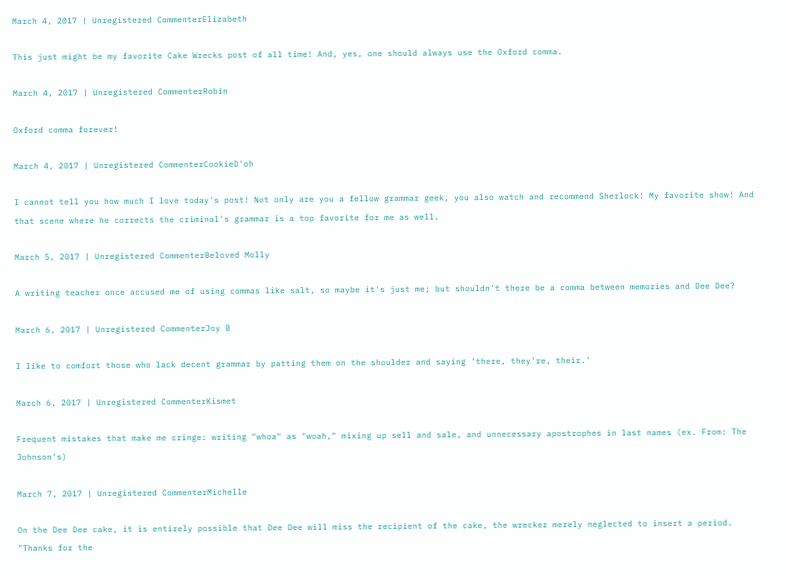March 4, 2017 | Unregistered CommenterElizabeth

This just might be my favorite Cake Wrecks post of all time! And, yes, one should always use the Oxford comma.

March 4, 2017 | Unregistered CommenterRobin

Oxford comma forever!

March 4, 2017 | Unregistered CommenterCookieD'oh

I cannot tell you how much I love today's post! Not only are you a fellow grammar geek, you also watch and recommend Sherlock! My favorite show! And that scene where he corrects the criminal's grammar is a top favorite for me as well.

March 5, 2017 | Unregistered CommenterBeloved Molly

A writing teacher once accused me of using commas like salt, so maybe it's just me; but shouldn't there be a comma between memories and Dee Dee?

March 6, 2017 | Unregistered CommenterJoy B

I like to comfort those who lack decent grammar by patting them on the shoulder and saying 'there, they're, their.'

March 6, 2017 | Unregistered CommenterKismet

Frequent mistakes that make me cringe: writing "whoa" as "woah," mixing up sell and sale, and unnecessary apostrophes in last names (ex. From: The Johnson's)

March 7, 2017 | Unregistered CommenterMichelle

On the Dee Dee cake, it is entirely possible that Dee Dee will miss the recipient of the cake, the wrecker merely neglected to insert a period. "Thanks for the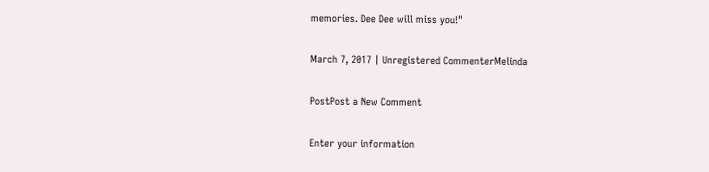memories. Dee Dee will miss you!"

March 7, 2017 | Unregistered CommenterMelinda

PostPost a New Comment

Enter your information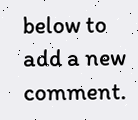below to add a new comment.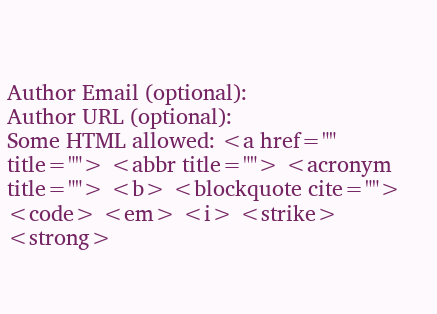Author Email (optional):
Author URL (optional):
Some HTML allowed: <a href="" title=""> <abbr title=""> <acronym title=""> <b> <blockquote cite=""> <code> <em> <i> <strike> <strong>